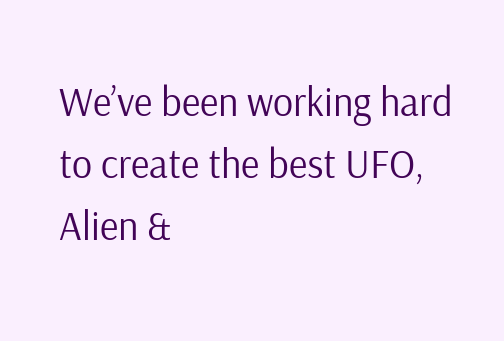We’ve been working hard to create the best UFO, Alien &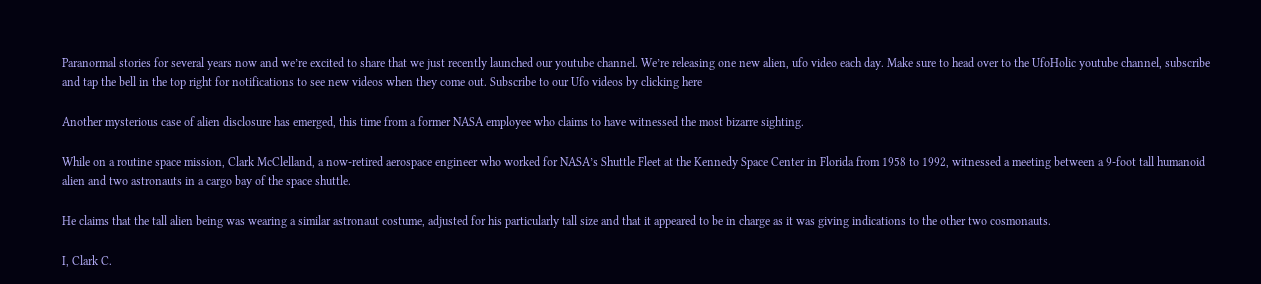Paranormal stories for several years now and we’re excited to share that we just recently launched our youtube channel. We’re releasing one new alien, ufo video each day. Make sure to head over to the UfoHolic youtube channel, subscribe and tap the bell in the top right for notifications to see new videos when they come out. Subscribe to our Ufo videos by clicking here

Another mysterious case of alien disclosure has emerged, this time from a former NASA employee who claims to have witnessed the most bizarre sighting.

While on a routine space mission, Clark McClelland, a now-retired aerospace engineer who worked for NASA’s Shuttle Fleet at the Kennedy Space Center in Florida from 1958 to 1992, witnessed a meeting between a 9-foot tall humanoid alien and two astronauts in a cargo bay of the space shuttle.

He claims that the tall alien being was wearing a similar astronaut costume, adjusted for his particularly tall size and that it appeared to be in charge as it was giving indications to the other two cosmonauts.

I, Clark C.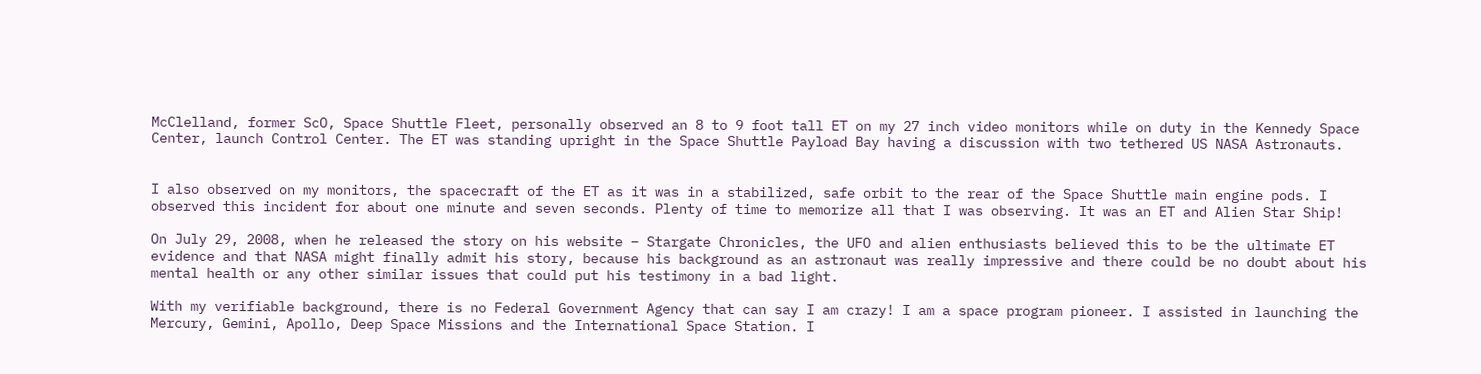McClelland, former ScO, Space Shuttle Fleet, personally observed an 8 to 9 foot tall ET on my 27 inch video monitors while on duty in the Kennedy Space Center, launch Control Center. The ET was standing upright in the Space Shuttle Payload Bay having a discussion with two tethered US NASA Astronauts.


I also observed on my monitors, the spacecraft of the ET as it was in a stabilized, safe orbit to the rear of the Space Shuttle main engine pods. I observed this incident for about one minute and seven seconds. Plenty of time to memorize all that I was observing. It was an ET and Alien Star Ship!

On July 29, 2008, when he released the story on his website – Stargate Chronicles, the UFO and alien enthusiasts believed this to be the ultimate ET evidence and that NASA might finally admit his story, because his background as an astronaut was really impressive and there could be no doubt about his mental health or any other similar issues that could put his testimony in a bad light.

With my verifiable background, there is no Federal Government Agency that can say I am crazy! I am a space program pioneer. I assisted in launching the Mercury, Gemini, Apollo, Deep Space Missions and the International Space Station. I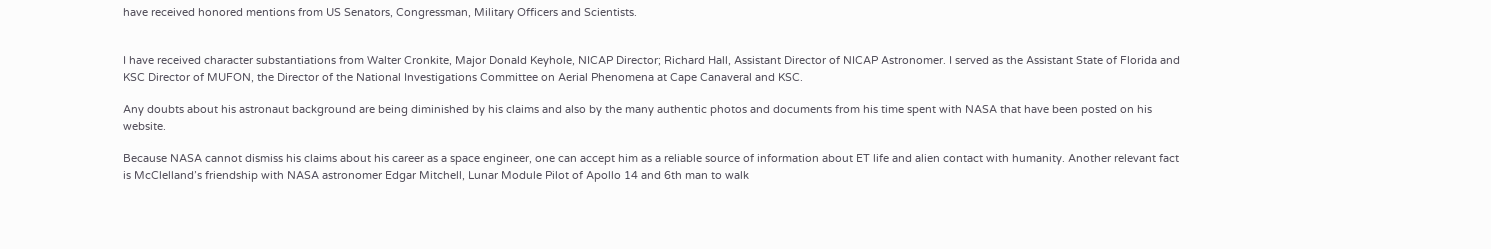have received honored mentions from US Senators, Congressman, Military Officers and Scientists.


I have received character substantiations from Walter Cronkite, Major Donald Keyhole, NICAP Director; Richard Hall, Assistant Director of NICAP Astronomer. I served as the Assistant State of Florida and KSC Director of MUFON, the Director of the National Investigations Committee on Aerial Phenomena at Cape Canaveral and KSC.

Any doubts about his astronaut background are being diminished by his claims and also by the many authentic photos and documents from his time spent with NASA that have been posted on his website.

Because NASA cannot dismiss his claims about his career as a space engineer, one can accept him as a reliable source of information about ET life and alien contact with humanity. Another relevant fact is McClelland’s friendship with NASA astronomer Edgar Mitchell, Lunar Module Pilot of Apollo 14 and 6th man to walk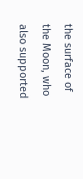the surface of the Moon, who also supported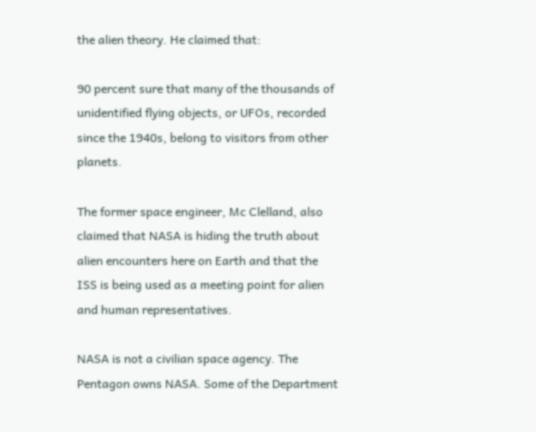the alien theory. He claimed that:

90 percent sure that many of the thousands of unidentified flying objects, or UFOs, recorded since the 1940s, belong to visitors from other planets.

The former space engineer, Mc Clelland, also claimed that NASA is hiding the truth about alien encounters here on Earth and that the ISS is being used as a meeting point for alien and human representatives.

NASA is not a civilian space agency. The Pentagon owns NASA. Some of the Department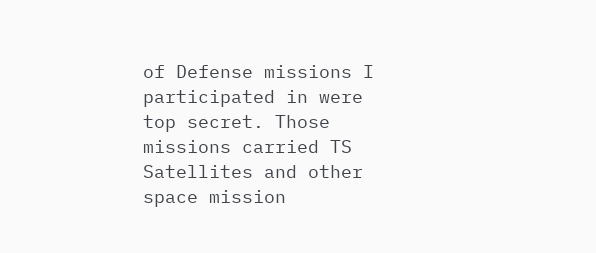of Defense missions I participated in were top secret. Those missions carried TS Satellites and other space mission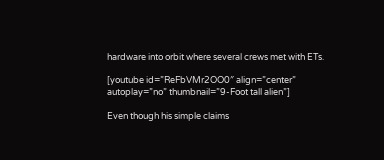hardware into orbit where several crews met with ETs.

[youtube id=”ReFbVMr2OO0″ align=”center” autoplay=”no” thumbnail=”9-Foot tall alien”]

Even though his simple claims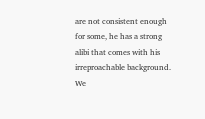are not consistent enough for some, he has a strong alibi that comes with his irreproachable background. We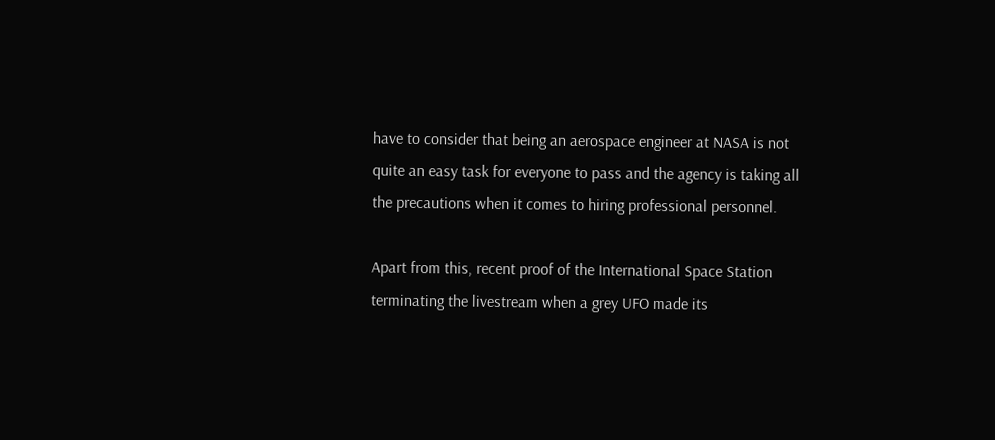have to consider that being an aerospace engineer at NASA is not quite an easy task for everyone to pass and the agency is taking all the precautions when it comes to hiring professional personnel.

Apart from this, recent proof of the International Space Station terminating the livestream when a grey UFO made its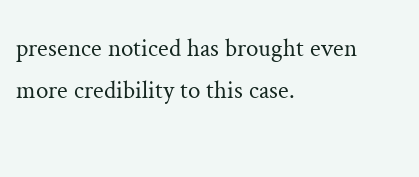presence noticed has brought even more credibility to this case.